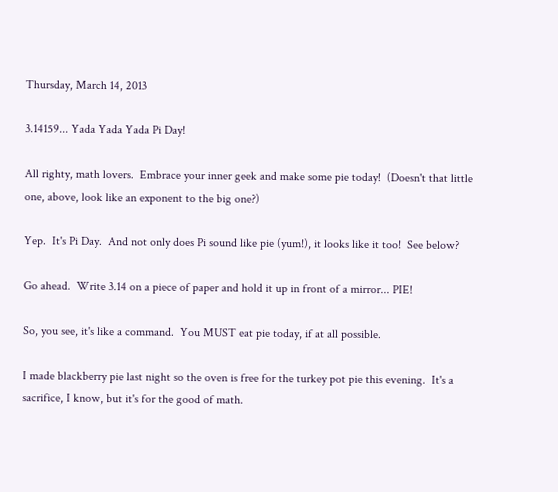Thursday, March 14, 2013

3.14159... Yada Yada Yada Pi Day!

All righty, math lovers.  Embrace your inner geek and make some pie today!  (Doesn't that little one, above, look like an exponent to the big one?)

Yep.  It's Pi Day.  And not only does Pi sound like pie (yum!), it looks like it too!  See below?

Go ahead.  Write 3.14 on a piece of paper and hold it up in front of a mirror... PIE!

So, you see, it's like a command.  You MUST eat pie today, if at all possible.

I made blackberry pie last night so the oven is free for the turkey pot pie this evening.  It's a sacrifice, I know, but it's for the good of math.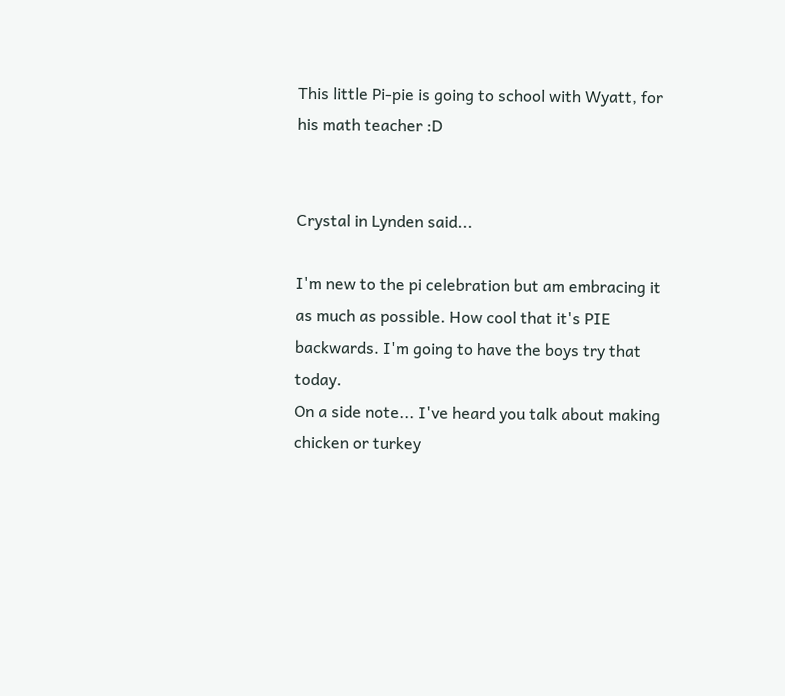This little Pi-pie is going to school with Wyatt, for his math teacher :D


Crystal in Lynden said...

I'm new to the pi celebration but am embracing it as much as possible. How cool that it's PIE backwards. I'm going to have the boys try that today.
On a side note... I've heard you talk about making chicken or turkey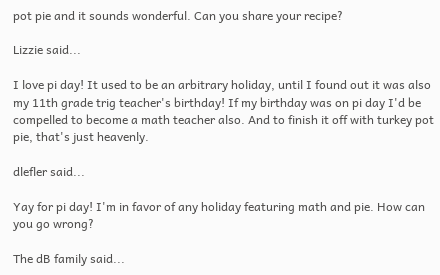pot pie and it sounds wonderful. Can you share your recipe?

Lizzie said...

I love pi day! It used to be an arbitrary holiday, until I found out it was also my 11th grade trig teacher's birthday! If my birthday was on pi day I'd be compelled to become a math teacher also. And to finish it off with turkey pot pie, that's just heavenly.

dlefler said...

Yay for pi day! I'm in favor of any holiday featuring math and pie. How can you go wrong?

The dB family said...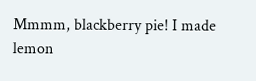Mmmm, blackberry pie! I made lemon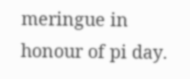meringue in honour of pi day.